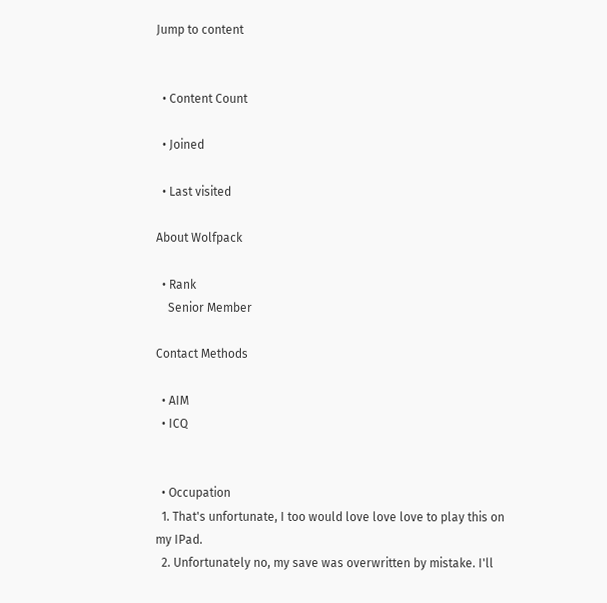Jump to content


  • Content Count

  • Joined

  • Last visited

About Wolfpack

  • Rank
    Senior Member

Contact Methods

  • AIM
  • ICQ


  • Occupation
  1. That's unfortunate, I too would love love love to play this on my IPad.
  2. Unfortunately no, my save was overwritten by mistake. I'll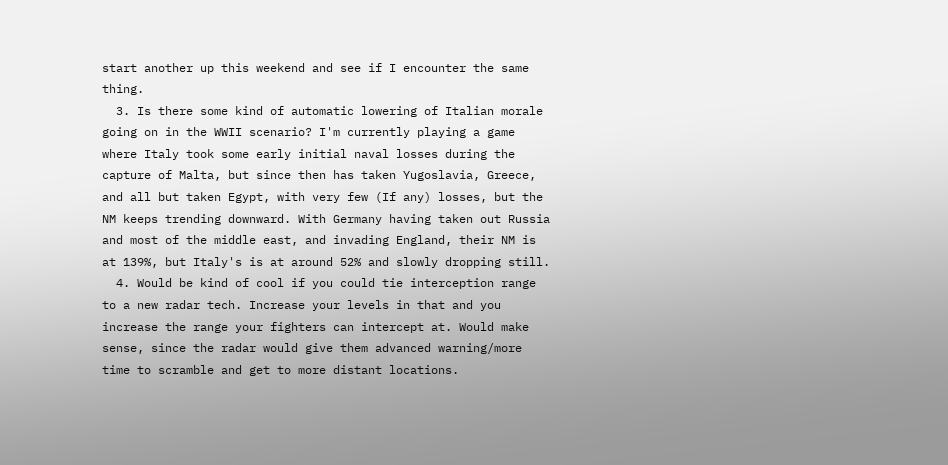start another up this weekend and see if I encounter the same thing.
  3. Is there some kind of automatic lowering of Italian morale going on in the WWII scenario? I'm currently playing a game where Italy took some early initial naval losses during the capture of Malta, but since then has taken Yugoslavia, Greece, and all but taken Egypt, with very few (If any) losses, but the NM keeps trending downward. With Germany having taken out Russia and most of the middle east, and invading England, their NM is at 139%, but Italy's is at around 52% and slowly dropping still.
  4. Would be kind of cool if you could tie interception range to a new radar tech. Increase your levels in that and you increase the range your fighters can intercept at. Would make sense, since the radar would give them advanced warning/more time to scramble and get to more distant locations.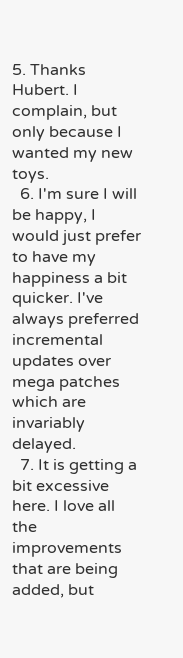5. Thanks Hubert. I complain, but only because I wanted my new toys.
  6. I'm sure I will be happy, I would just prefer to have my happiness a bit quicker. I've always preferred incremental updates over mega patches which are invariably delayed.
  7. It is getting a bit excessive here. I love all the improvements that are being added, but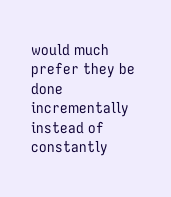would much prefer they be done incrementally instead of constantly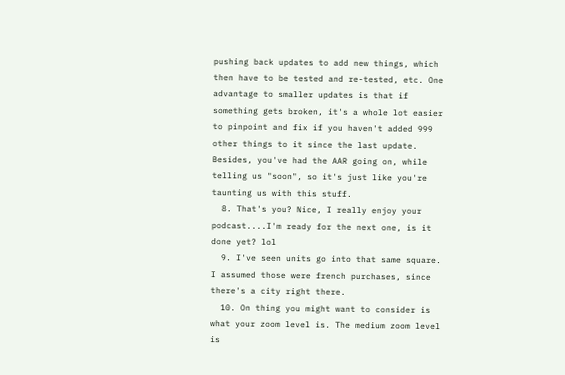pushing back updates to add new things, which then have to be tested and re-tested, etc. One advantage to smaller updates is that if something gets broken, it's a whole lot easier to pinpoint and fix if you haven't added 999 other things to it since the last update. Besides, you've had the AAR going on, while telling us "soon", so it's just like you're taunting us with this stuff.
  8. That's you? Nice, I really enjoy your podcast....I'm ready for the next one, is it done yet? lol
  9. I've seen units go into that same square. I assumed those were french purchases, since there's a city right there.
  10. On thing you might want to consider is what your zoom level is. The medium zoom level is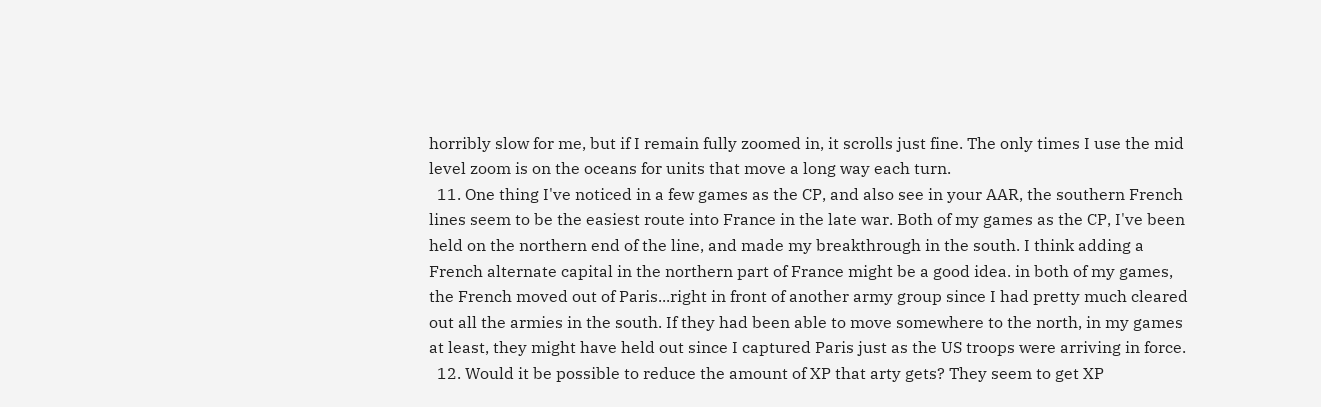horribly slow for me, but if I remain fully zoomed in, it scrolls just fine. The only times I use the mid level zoom is on the oceans for units that move a long way each turn.
  11. One thing I've noticed in a few games as the CP, and also see in your AAR, the southern French lines seem to be the easiest route into France in the late war. Both of my games as the CP, I've been held on the northern end of the line, and made my breakthrough in the south. I think adding a French alternate capital in the northern part of France might be a good idea. in both of my games, the French moved out of Paris...right in front of another army group since I had pretty much cleared out all the armies in the south. If they had been able to move somewhere to the north, in my games at least, they might have held out since I captured Paris just as the US troops were arriving in force.
  12. Would it be possible to reduce the amount of XP that arty gets? They seem to get XP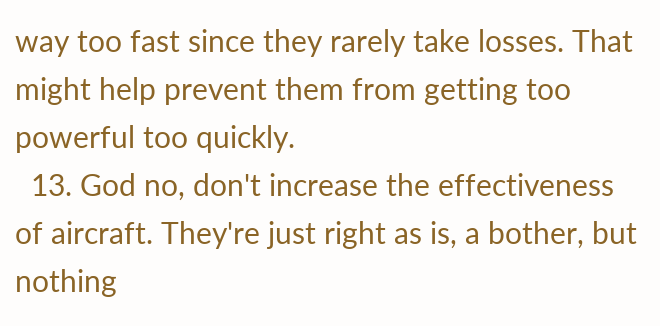way too fast since they rarely take losses. That might help prevent them from getting too powerful too quickly.
  13. God no, don't increase the effectiveness of aircraft. They're just right as is, a bother, but nothing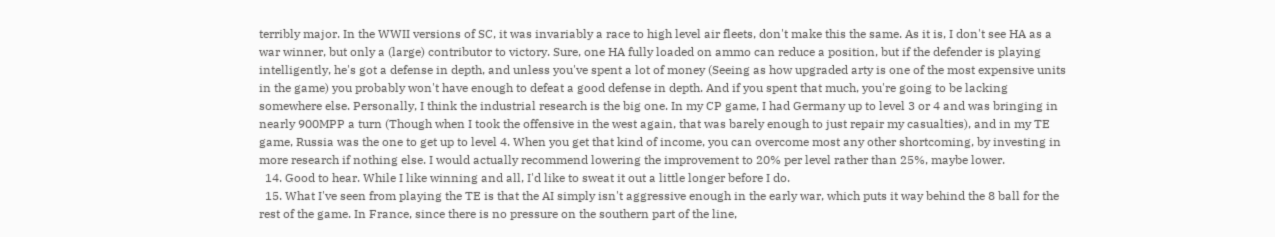terribly major. In the WWII versions of SC, it was invariably a race to high level air fleets, don't make this the same. As it is, I don't see HA as a war winner, but only a (large) contributor to victory. Sure, one HA fully loaded on ammo can reduce a position, but if the defender is playing intelligently, he's got a defense in depth, and unless you've spent a lot of money (Seeing as how upgraded arty is one of the most expensive units in the game) you probably won't have enough to defeat a good defense in depth. And if you spent that much, you're going to be lacking somewhere else. Personally, I think the industrial research is the big one. In my CP game, I had Germany up to level 3 or 4 and was bringing in nearly 900MPP a turn (Though when I took the offensive in the west again, that was barely enough to just repair my casualties), and in my TE game, Russia was the one to get up to level 4. When you get that kind of income, you can overcome most any other shortcoming, by investing in more research if nothing else. I would actually recommend lowering the improvement to 20% per level rather than 25%, maybe lower.
  14. Good to hear. While I like winning and all, I'd like to sweat it out a little longer before I do.
  15. What I've seen from playing the TE is that the AI simply isn't aggressive enough in the early war, which puts it way behind the 8 ball for the rest of the game. In France, since there is no pressure on the southern part of the line,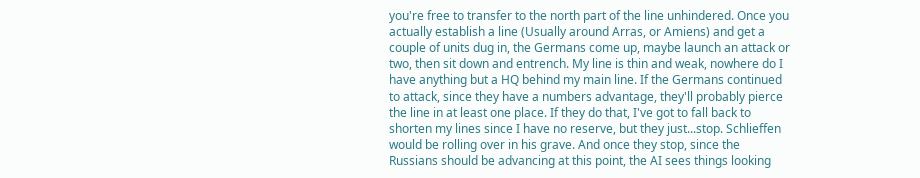you're free to transfer to the north part of the line unhindered. Once you actually establish a line (Usually around Arras, or Amiens) and get a couple of units dug in, the Germans come up, maybe launch an attack or two, then sit down and entrench. My line is thin and weak, nowhere do I have anything but a HQ behind my main line. If the Germans continued to attack, since they have a numbers advantage, they'll probably pierce the line in at least one place. If they do that, I've got to fall back to shorten my lines since I have no reserve, but they just...stop. Schlieffen would be rolling over in his grave. And once they stop, since the Russians should be advancing at this point, the AI sees things looking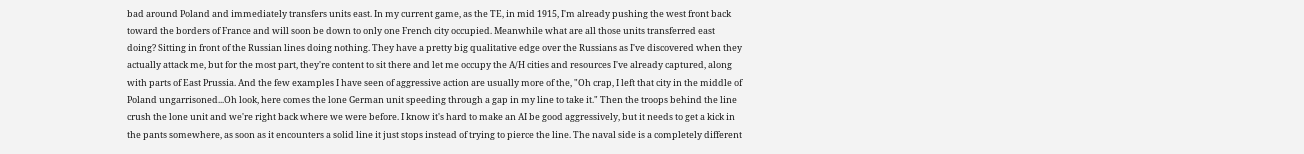bad around Poland and immediately transfers units east. In my current game, as the TE, in mid 1915, I'm already pushing the west front back toward the borders of France and will soon be down to only one French city occupied. Meanwhile what are all those units transferred east doing? Sitting in front of the Russian lines doing nothing. They have a pretty big qualitative edge over the Russians as I've discovered when they actually attack me, but for the most part, they're content to sit there and let me occupy the A/H cities and resources I've already captured, along with parts of East Prussia. And the few examples I have seen of aggressive action are usually more of the, "Oh crap, I left that city in the middle of Poland ungarrisoned...Oh look, here comes the lone German unit speeding through a gap in my line to take it." Then the troops behind the line crush the lone unit and we're right back where we were before. I know it's hard to make an AI be good aggressively, but it needs to get a kick in the pants somewhere, as soon as it encounters a solid line it just stops instead of trying to pierce the line. The naval side is a completely different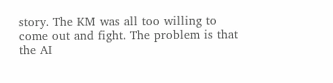story. The KM was all too willing to come out and fight. The problem is that the AI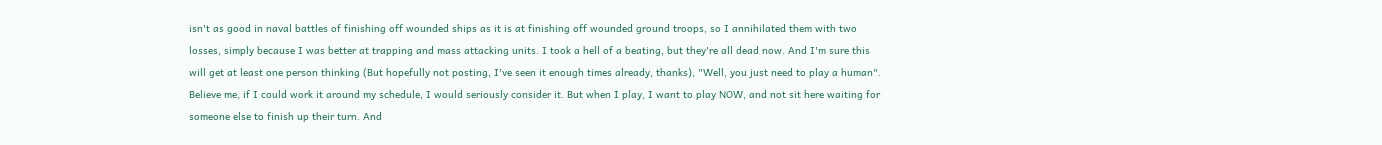isn't as good in naval battles of finishing off wounded ships as it is at finishing off wounded ground troops, so I annihilated them with two losses, simply because I was better at trapping and mass attacking units. I took a hell of a beating, but they're all dead now. And I'm sure this will get at least one person thinking (But hopefully not posting, I've seen it enough times already, thanks), "Well, you just need to play a human". Believe me, if I could work it around my schedule, I would seriously consider it. But when I play, I want to play NOW, and not sit here waiting for someone else to finish up their turn. And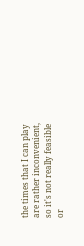the times that I can play are rather inconvenient, so it's not really feasible or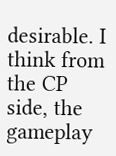desirable. I think from the CP side, the gameplay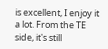is excellent, I enjoy it a lot. From the TE side, it's still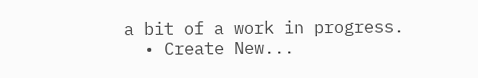a bit of a work in progress.
  • Create New...